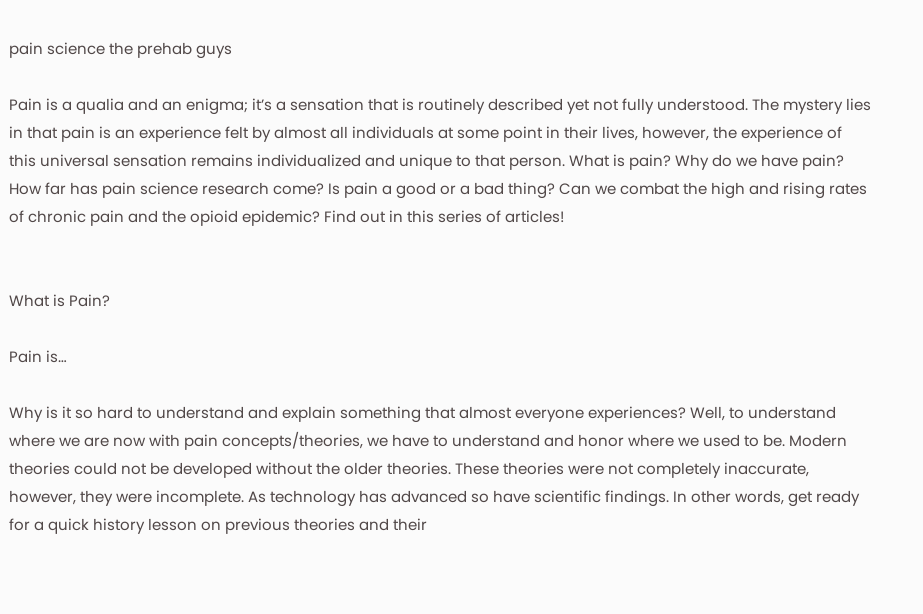pain science the prehab guys

Pain is a qualia and an enigma; it’s a sensation that is routinely described yet not fully understood. The mystery lies in that pain is an experience felt by almost all individuals at some point in their lives, however, the experience of this universal sensation remains individualized and unique to that person. What is pain? Why do we have pain? How far has pain science research come? Is pain a good or a bad thing? Can we combat the high and rising rates of chronic pain and the opioid epidemic? Find out in this series of articles!


What is Pain?

Pain is…

Why is it so hard to understand and explain something that almost everyone experiences? Well, to understand where we are now with pain concepts/theories, we have to understand and honor where we used to be. Modern theories could not be developed without the older theories. These theories were not completely inaccurate, however, they were incomplete. As technology has advanced so have scientific findings. In other words, get ready for a quick history lesson on previous theories and their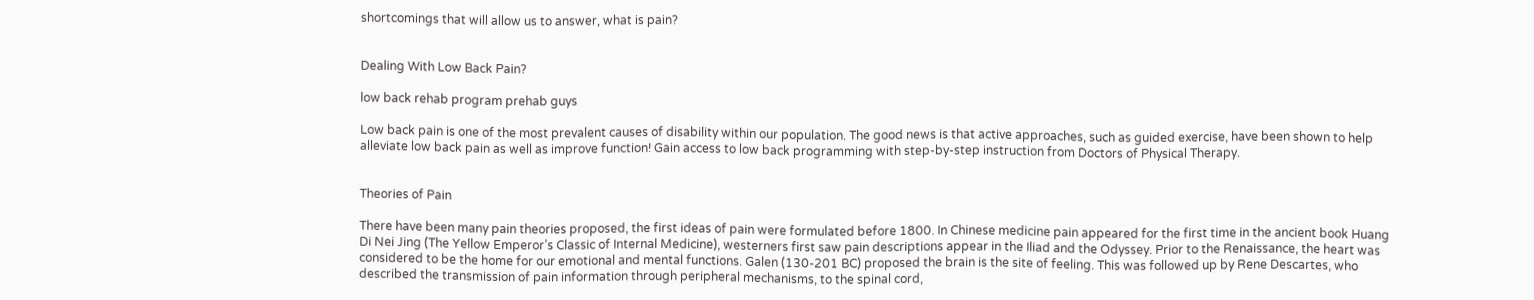shortcomings that will allow us to answer, what is pain?


Dealing With Low Back Pain?

low back rehab program prehab guys

Low back pain is one of the most prevalent causes of disability within our population. The good news is that active approaches, such as guided exercise, have been shown to help alleviate low back pain as well as improve function! Gain access to low back programming with step-by-step instruction from Doctors of Physical Therapy.


Theories of Pain

There have been many pain theories proposed, the first ideas of pain were formulated before 1800. In Chinese medicine pain appeared for the first time in the ancient book Huang Di Nei Jing (The Yellow Emperor’s Classic of Internal Medicine), westerners first saw pain descriptions appear in the Iliad and the Odyssey. Prior to the Renaissance, the heart was considered to be the home for our emotional and mental functions. Galen (130-201 BC) proposed the brain is the site of feeling. This was followed up by Rene Descartes, who described the transmission of pain information through peripheral mechanisms, to the spinal cord,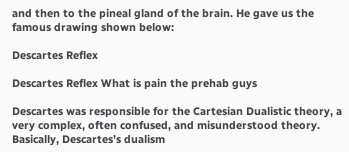and then to the pineal gland of the brain. He gave us the famous drawing shown below:

Descartes Reflex

Descartes Reflex What is pain the prehab guys

Descartes was responsible for the Cartesian Dualistic theory, a very complex, often confused, and misunderstood theory. Basically, Descartes’s dualism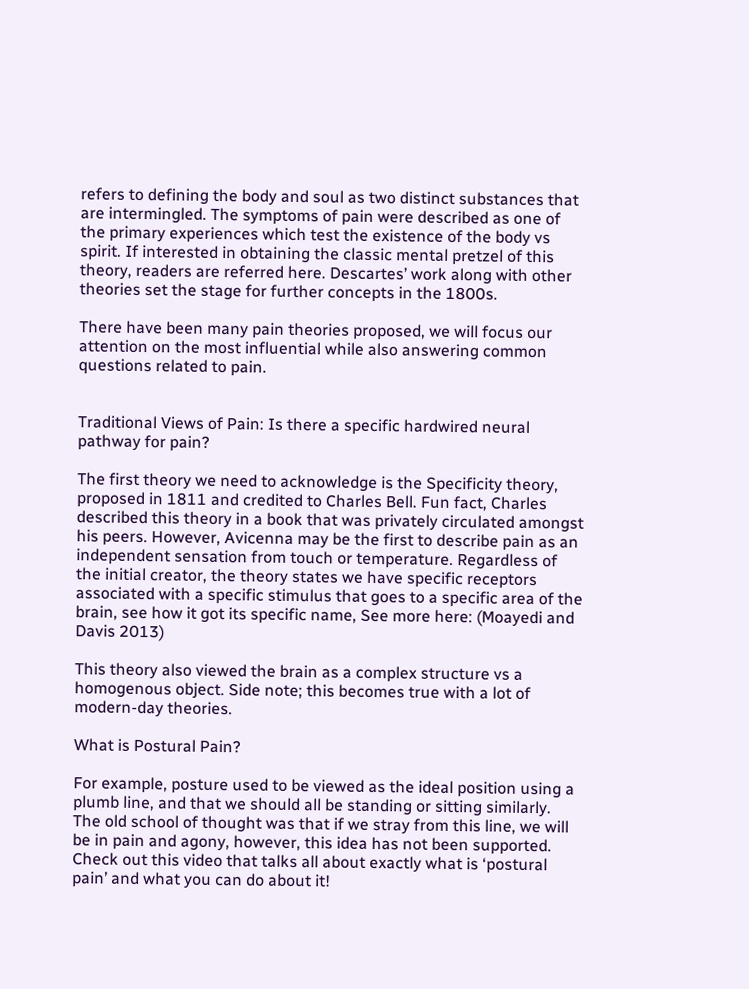refers to defining the body and soul as two distinct substances that are intermingled. The symptoms of pain were described as one of the primary experiences which test the existence of the body vs spirit. If interested in obtaining the classic mental pretzel of this theory, readers are referred here. Descartes’ work along with other theories set the stage for further concepts in the 1800s.

There have been many pain theories proposed, we will focus our attention on the most influential while also answering common questions related to pain.


Traditional Views of Pain: Is there a specific hardwired neural pathway for pain?

The first theory we need to acknowledge is the Specificity theory, proposed in 1811 and credited to Charles Bell. Fun fact, Charles described this theory in a book that was privately circulated amongst his peers. However, Avicenna may be the first to describe pain as an independent sensation from touch or temperature. Regardless of the initial creator, the theory states we have specific receptors associated with a specific stimulus that goes to a specific area of the brain, see how it got its specific name, See more here: (Moayedi and Davis 2013)

This theory also viewed the brain as a complex structure vs a homogenous object. Side note; this becomes true with a lot of modern-day theories.

What is Postural Pain?

For example, posture used to be viewed as the ideal position using a plumb line, and that we should all be standing or sitting similarly. The old school of thought was that if we stray from this line, we will be in pain and agony, however, this idea has not been supported. Check out this video that talks all about exactly what is ‘postural pain’ and what you can do about it!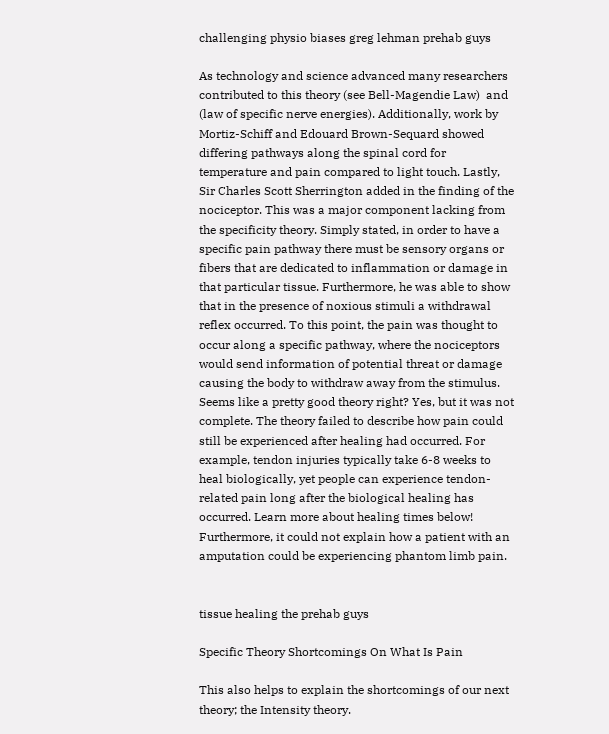challenging physio biases greg lehman prehab guys

As technology and science advanced many researchers contributed to this theory (see Bell-Magendie Law)  and (law of specific nerve energies). Additionally, work by Mortiz-Schiff and Edouard Brown-Sequard showed differing pathways along the spinal cord for temperature and pain compared to light touch. Lastly, Sir Charles Scott Sherrington added in the finding of the nociceptor. This was a major component lacking from the specificity theory. Simply stated, in order to have a specific pain pathway there must be sensory organs or fibers that are dedicated to inflammation or damage in that particular tissue. Furthermore, he was able to show that in the presence of noxious stimuli a withdrawal reflex occurred. To this point, the pain was thought to occur along a specific pathway, where the nociceptors would send information of potential threat or damage causing the body to withdraw away from the stimulus. Seems like a pretty good theory right? Yes, but it was not complete. The theory failed to describe how pain could still be experienced after healing had occurred. For example, tendon injuries typically take 6-8 weeks to heal biologically, yet people can experience tendon-related pain long after the biological healing has occurred. Learn more about healing times below! Furthermore, it could not explain how a patient with an amputation could be experiencing phantom limb pain.


tissue healing the prehab guys

Specific Theory Shortcomings On What Is Pain

This also helps to explain the shortcomings of our next theory; the Intensity theory.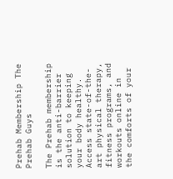Prehab Membership The Prehab Guys

The Prehab membership is the anti-barrier solution to keeping your body healthy. Access state-of-the-art physical therapy, fitness programs, and workouts online in the comforts of your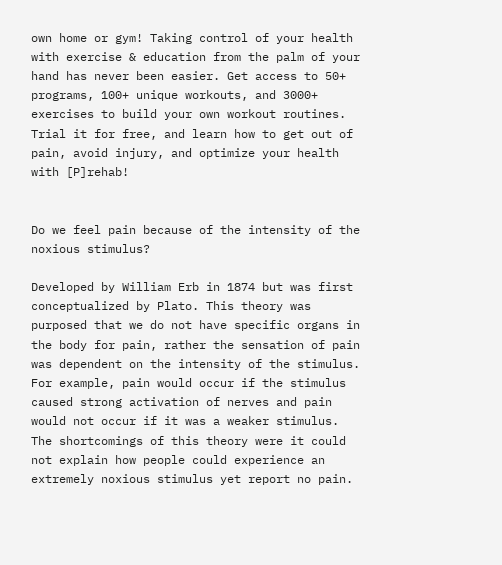own home or gym! Taking control of your health with exercise & education from the palm of your hand has never been easier. Get access to 50+ programs, 100+ unique workouts, and 3000+ exercises to build your own workout routines. Trial it for free, and learn how to get out of pain, avoid injury, and optimize your health with [P]rehab!


Do we feel pain because of the intensity of the noxious stimulus?

Developed by William Erb in 1874 but was first conceptualized by Plato. This theory was purposed that we do not have specific organs in the body for pain, rather the sensation of pain was dependent on the intensity of the stimulus. For example, pain would occur if the stimulus caused strong activation of nerves and pain would not occur if it was a weaker stimulus. The shortcomings of this theory were it could not explain how people could experience an extremely noxious stimulus yet report no pain.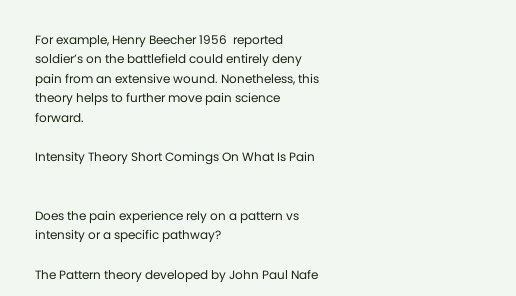For example, Henry Beecher 1956  reported soldier’s on the battlefield could entirely deny pain from an extensive wound. Nonetheless, this theory helps to further move pain science forward.

Intensity Theory Short Comings On What Is Pain


Does the pain experience rely on a pattern vs intensity or a specific pathway?

The Pattern theory developed by John Paul Nafe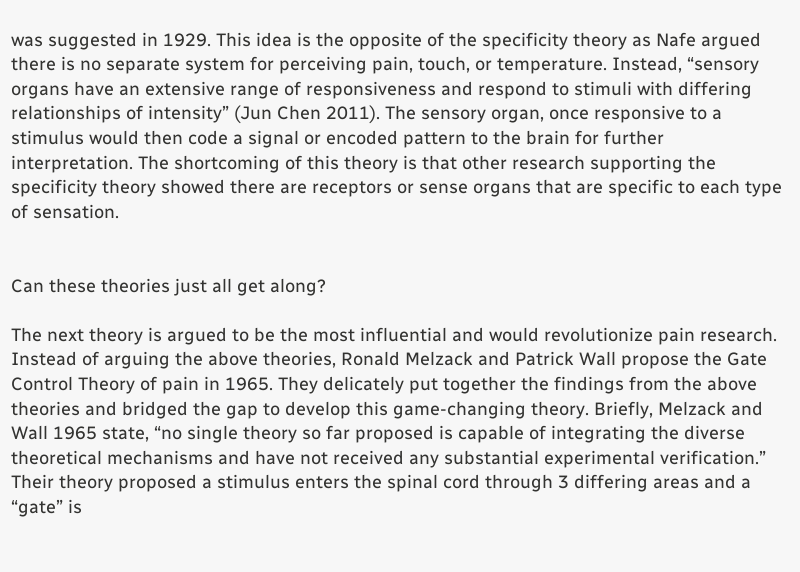was suggested in 1929. This idea is the opposite of the specificity theory as Nafe argued there is no separate system for perceiving pain, touch, or temperature. Instead, “sensory organs have an extensive range of responsiveness and respond to stimuli with differing relationships of intensity” (Jun Chen 2011). The sensory organ, once responsive to a stimulus would then code a signal or encoded pattern to the brain for further interpretation. The shortcoming of this theory is that other research supporting the specificity theory showed there are receptors or sense organs that are specific to each type of sensation.


Can these theories just all get along?

The next theory is argued to be the most influential and would revolutionize pain research. Instead of arguing the above theories, Ronald Melzack and Patrick Wall propose the Gate Control Theory of pain in 1965. They delicately put together the findings from the above theories and bridged the gap to develop this game-changing theory. Briefly, Melzack and Wall 1965 state, “no single theory so far proposed is capable of integrating the diverse theoretical mechanisms and have not received any substantial experimental verification.” Their theory proposed a stimulus enters the spinal cord through 3 differing areas and a “gate” is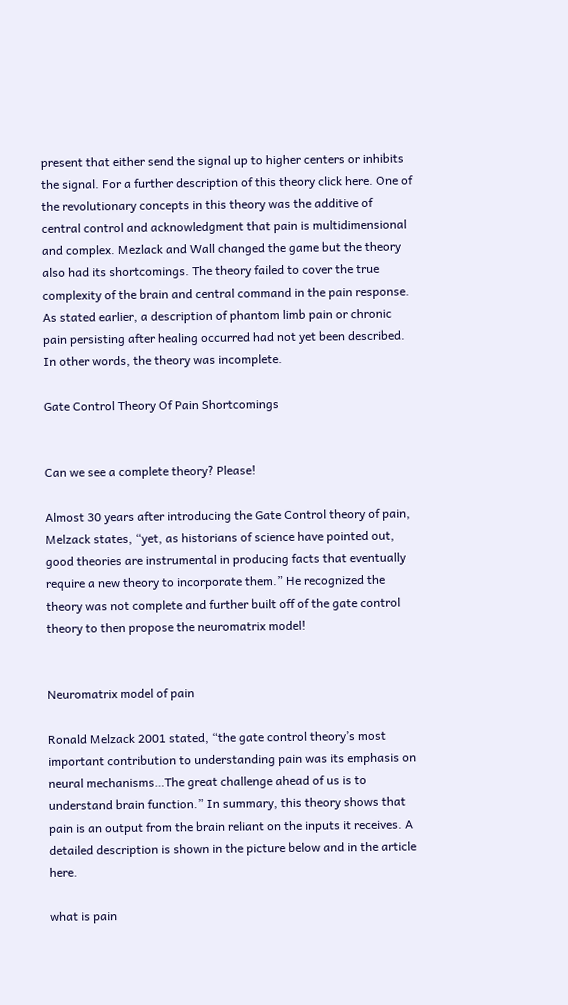present that either send the signal up to higher centers or inhibits the signal. For a further description of this theory click here. One of the revolutionary concepts in this theory was the additive of central control and acknowledgment that pain is multidimensional and complex. Mezlack and Wall changed the game but the theory also had its shortcomings. The theory failed to cover the true complexity of the brain and central command in the pain response. As stated earlier, a description of phantom limb pain or chronic pain persisting after healing occurred had not yet been described. In other words, the theory was incomplete.

Gate Control Theory Of Pain Shortcomings


Can we see a complete theory? Please!

Almost 30 years after introducing the Gate Control theory of pain, Melzack states, “yet, as historians of science have pointed out, good theories are instrumental in producing facts that eventually require a new theory to incorporate them.” He recognized the theory was not complete and further built off of the gate control theory to then propose the neuromatrix model!


Neuromatrix model of pain

Ronald Melzack 2001 stated, “the gate control theory’s most important contribution to understanding pain was its emphasis on neural mechanisms…The great challenge ahead of us is to understand brain function.” In summary, this theory shows that pain is an output from the brain reliant on the inputs it receives. A detailed description is shown in the picture below and in the article here.

what is pain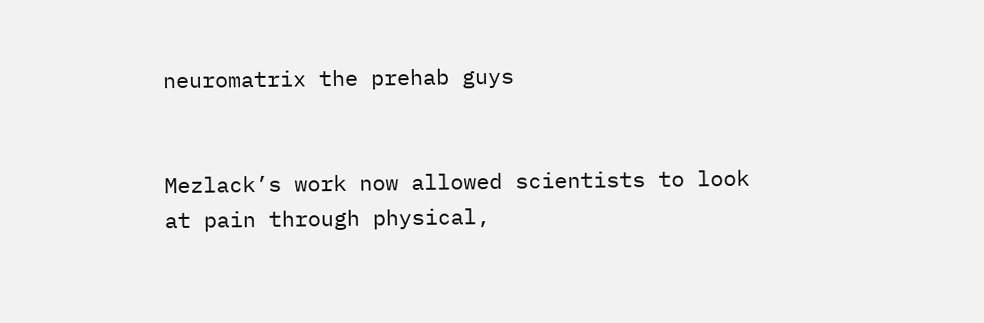neuromatrix the prehab guys


Mezlack’s work now allowed scientists to look at pain through physical,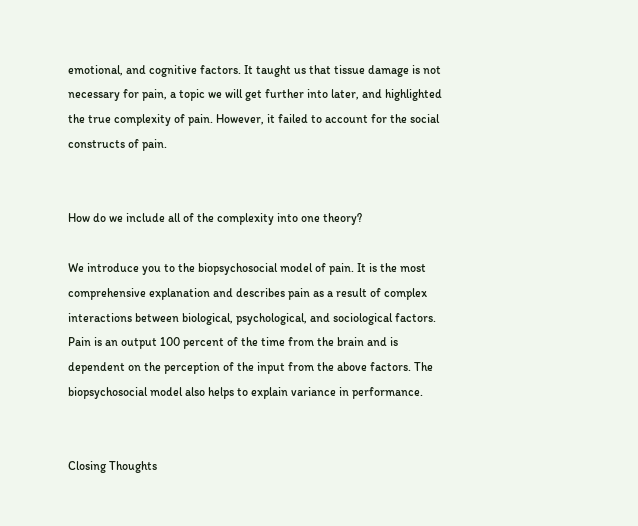emotional, and cognitive factors. It taught us that tissue damage is not necessary for pain, a topic we will get further into later, and highlighted the true complexity of pain. However, it failed to account for the social constructs of pain.


How do we include all of the complexity into one theory?

We introduce you to the biopsychosocial model of pain. It is the most comprehensive explanation and describes pain as a result of complex interactions between biological, psychological, and sociological factors. Pain is an output 100 percent of the time from the brain and is dependent on the perception of the input from the above factors. The biopsychosocial model also helps to explain variance in performance.


Closing Thoughts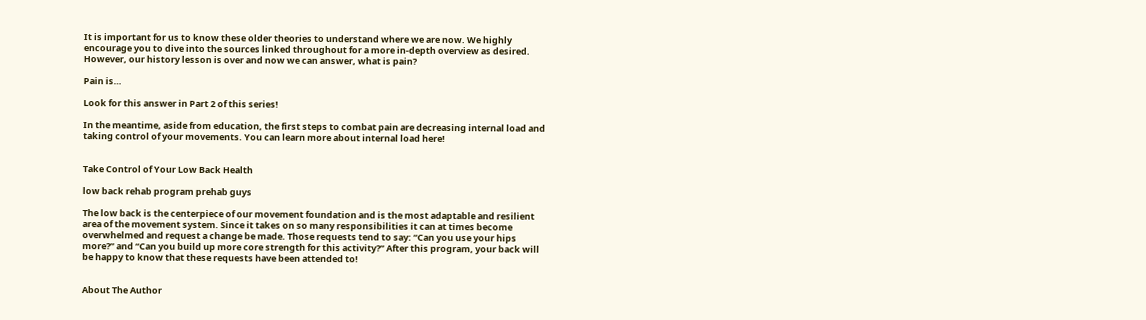It is important for us to know these older theories to understand where we are now. We highly encourage you to dive into the sources linked throughout for a more in-depth overview as desired. However, our history lesson is over and now we can answer, what is pain?

Pain is…

Look for this answer in Part 2 of this series!

In the meantime, aside from education, the first steps to combat pain are decreasing internal load and taking control of your movements. You can learn more about internal load here!


Take Control of Your Low Back Health

low back rehab program prehab guys

The low back is the centerpiece of our movement foundation and is the most adaptable and resilient area of the movement system. Since it takes on so many responsibilities it can at times become overwhelmed and request a change be made. Those requests tend to say: “Can you use your hips more?” and “Can you build up more core strength for this activity?” After this program, your back will be happy to know that these requests have been attended to!


About The Author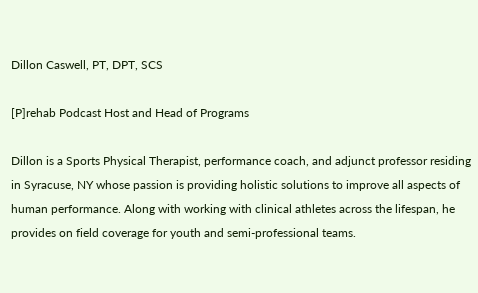Dillon Caswell, PT, DPT, SCS

[P]rehab Podcast Host and Head of Programs

Dillon is a Sports Physical Therapist, performance coach, and adjunct professor residing in Syracuse, NY whose passion is providing holistic solutions to improve all aspects of human performance. Along with working with clinical athletes across the lifespan, he provides on field coverage for youth and semi-professional teams.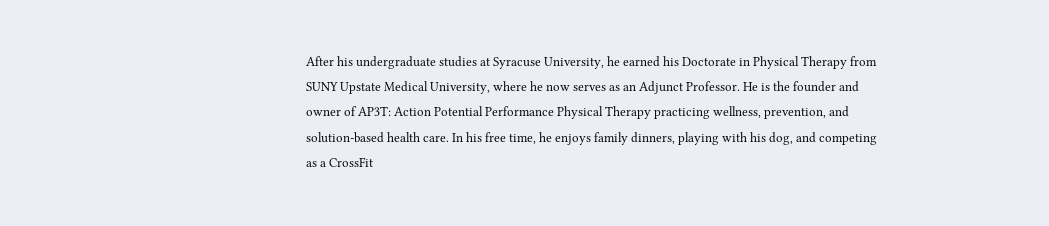After his undergraduate studies at Syracuse University, he earned his Doctorate in Physical Therapy from SUNY Upstate Medical University, where he now serves as an Adjunct Professor. He is the founder and owner of AP3T: Action Potential Performance Physical Therapy practicing wellness, prevention, and solution-based health care. In his free time, he enjoys family dinners, playing with his dog, and competing as a CrossFit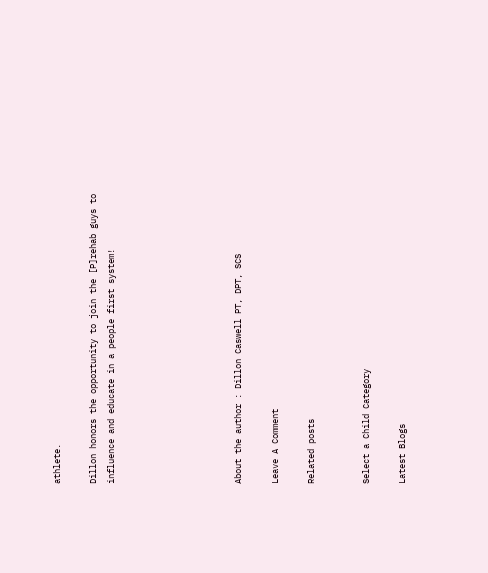athlete.

Dillon honors the opportunity to join the [P]rehab guys to influence and educate in a people first system!






About the author : Dillon Caswell PT, DPT, SCS

Leave A Comment

Related posts


Select a Child Category

Latest Blogs